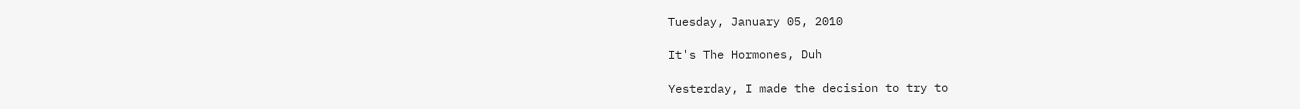Tuesday, January 05, 2010

It's The Hormones, Duh

Yesterday, I made the decision to try to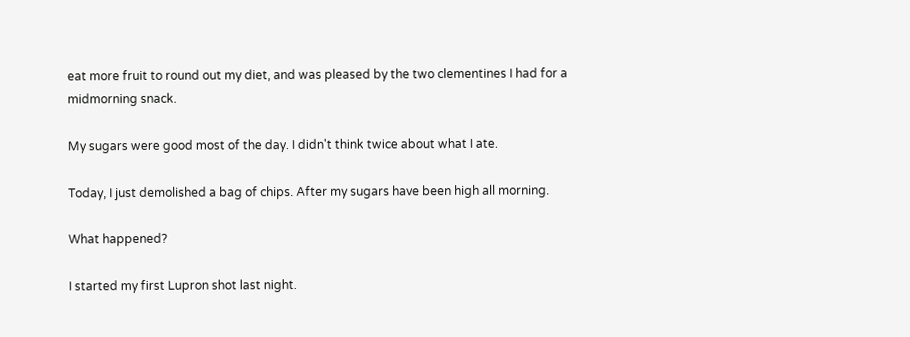eat more fruit to round out my diet, and was pleased by the two clementines I had for a midmorning snack.

My sugars were good most of the day. I didn't think twice about what I ate.

Today, I just demolished a bag of chips. After my sugars have been high all morning.

What happened?

I started my first Lupron shot last night.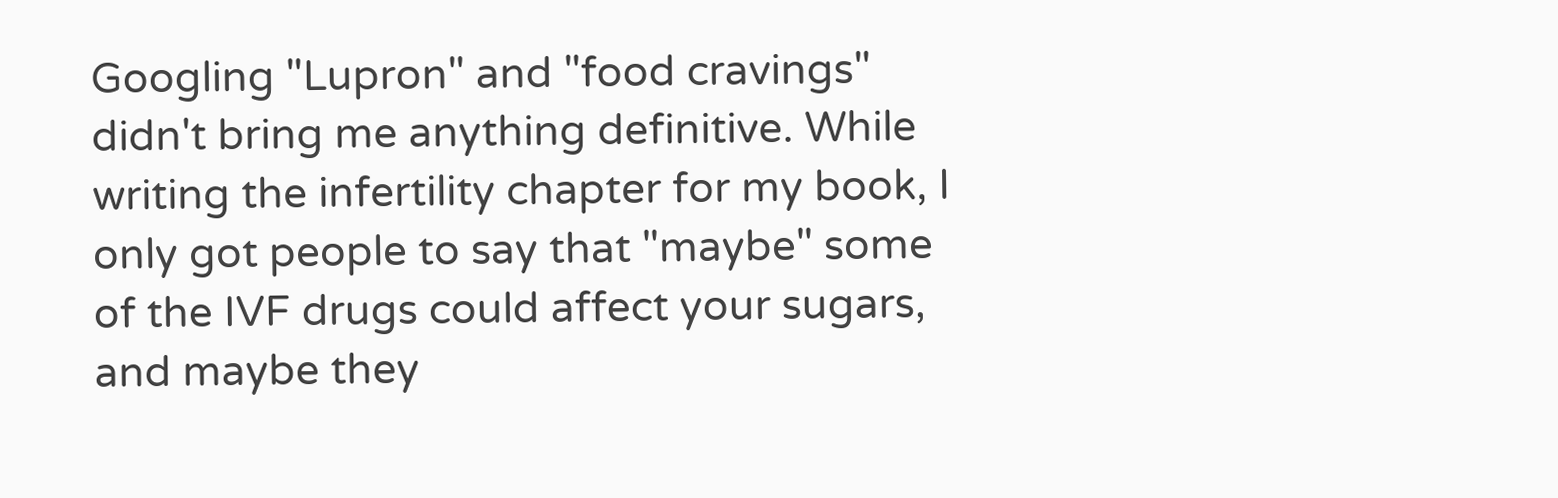Googling "Lupron" and "food cravings" didn't bring me anything definitive. While writing the infertility chapter for my book, I only got people to say that "maybe" some of the IVF drugs could affect your sugars, and maybe they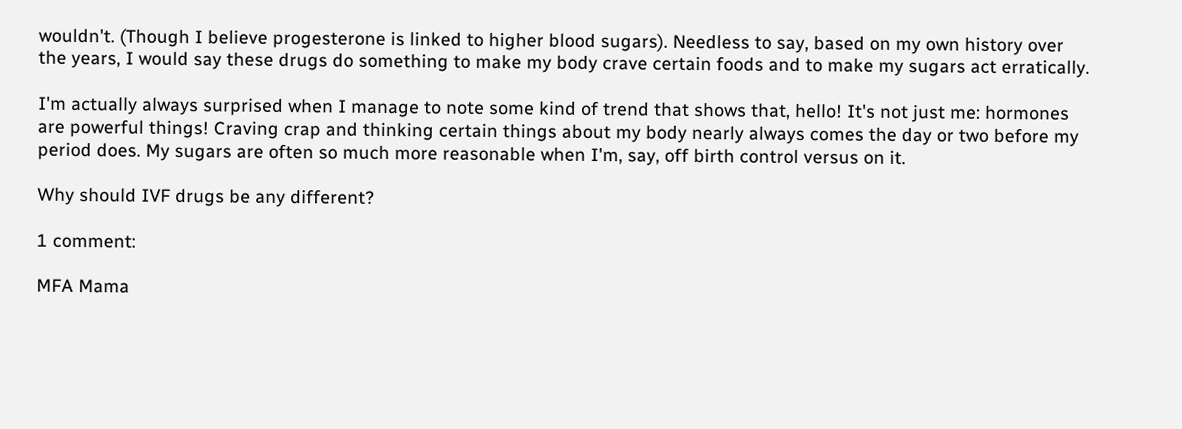wouldn't. (Though I believe progesterone is linked to higher blood sugars). Needless to say, based on my own history over the years, I would say these drugs do something to make my body crave certain foods and to make my sugars act erratically.

I'm actually always surprised when I manage to note some kind of trend that shows that, hello! It's not just me: hormones are powerful things! Craving crap and thinking certain things about my body nearly always comes the day or two before my period does. My sugars are often so much more reasonable when I'm, say, off birth control versus on it.

Why should IVF drugs be any different?

1 comment:

MFA Mama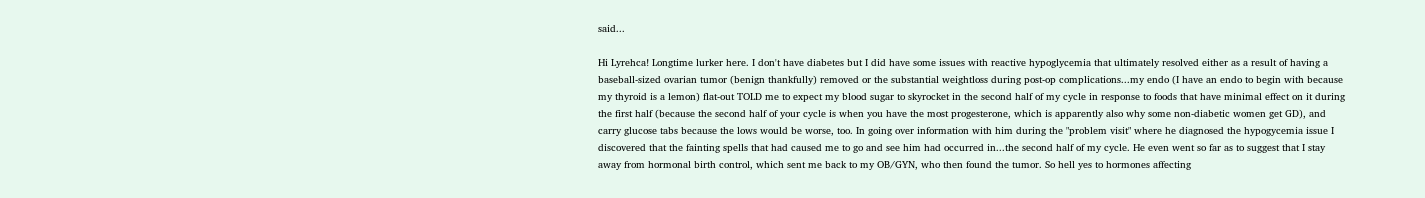said...

Hi Lyrehca! Longtime lurker here. I don't have diabetes but I did have some issues with reactive hypoglycemia that ultimately resolved either as a result of having a baseball-sized ovarian tumor (benign thankfully) removed or the substantial weightloss during post-op complications...my endo (I have an endo to begin with because my thyroid is a lemon) flat-out TOLD me to expect my blood sugar to skyrocket in the second half of my cycle in response to foods that have minimal effect on it during the first half (because the second half of your cycle is when you have the most progesterone, which is apparently also why some non-diabetic women get GD), and carry glucose tabs because the lows would be worse, too. In going over information with him during the "problem visit" where he diagnosed the hypogycemia issue I discovered that the fainting spells that had caused me to go and see him had occurred in...the second half of my cycle. He even went so far as to suggest that I stay away from hormonal birth control, which sent me back to my OB/GYN, who then found the tumor. So hell yes to hormones affecting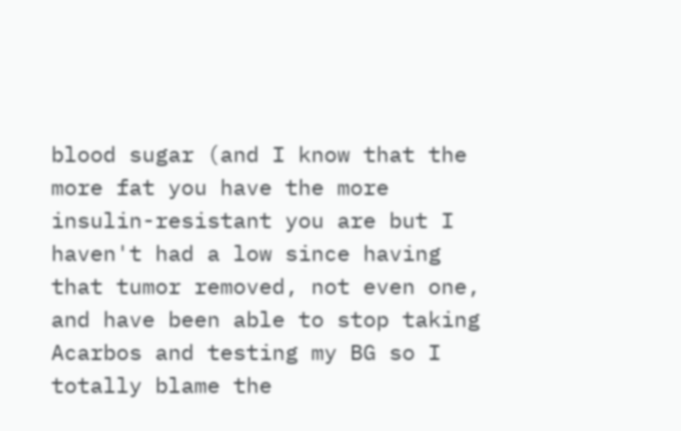blood sugar (and I know that the more fat you have the more insulin-resistant you are but I haven't had a low since having that tumor removed, not even one, and have been able to stop taking Acarbos and testing my BG so I totally blame the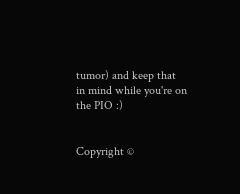tumor) and keep that in mind while you're on the PIO :)


Copyright ©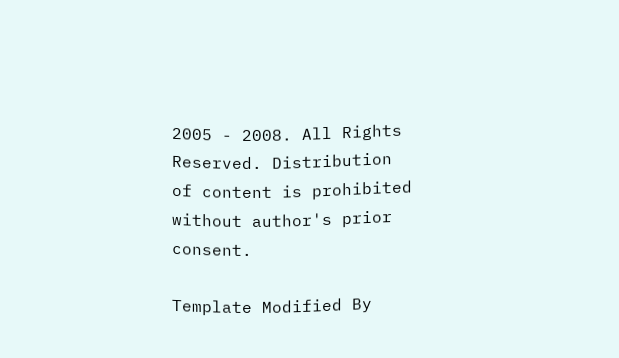2005 - 2008. All Rights Reserved. Distribution of content is prohibited without author's prior consent.

Template Modified By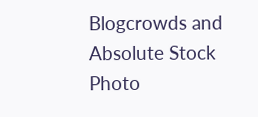Blogcrowds and Absolute Stock Photo